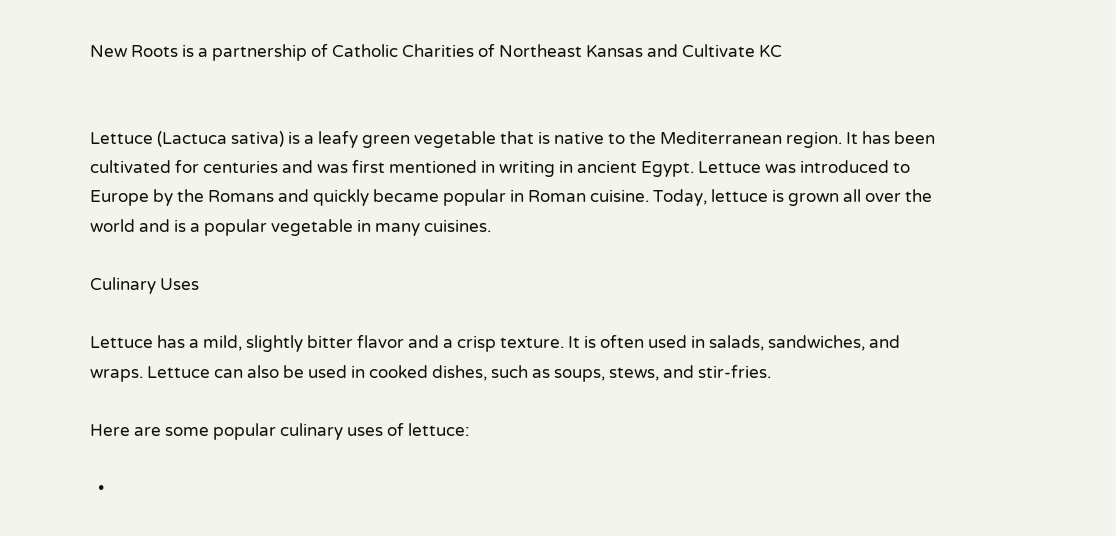New Roots is a partnership of Catholic Charities of Northeast Kansas and Cultivate KC


Lettuce (Lactuca sativa) is a leafy green vegetable that is native to the Mediterranean region. It has been cultivated for centuries and was first mentioned in writing in ancient Egypt. Lettuce was introduced to Europe by the Romans and quickly became popular in Roman cuisine. Today, lettuce is grown all over the world and is a popular vegetable in many cuisines.

Culinary Uses

Lettuce has a mild, slightly bitter flavor and a crisp texture. It is often used in salads, sandwiches, and wraps. Lettuce can also be used in cooked dishes, such as soups, stews, and stir-fries.

Here are some popular culinary uses of lettuce:

  •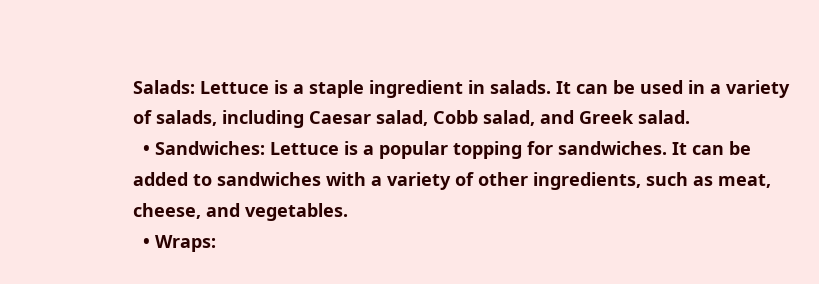Salads: Lettuce is a staple ingredient in salads. It can be used in a variety of salads, including Caesar salad, Cobb salad, and Greek salad.
  • Sandwiches: Lettuce is a popular topping for sandwiches. It can be added to sandwiches with a variety of other ingredients, such as meat, cheese, and vegetables.
  • Wraps: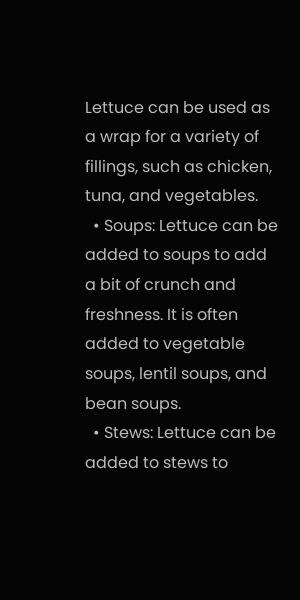Lettuce can be used as a wrap for a variety of fillings, such as chicken, tuna, and vegetables.
  • Soups: Lettuce can be added to soups to add a bit of crunch and freshness. It is often added to vegetable soups, lentil soups, and bean soups.
  • Stews: Lettuce can be added to stews to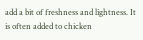add a bit of freshness and lightness. It is often added to chicken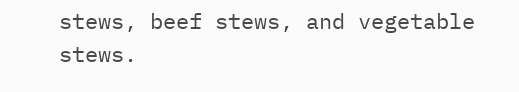stews, beef stews, and vegetable stews.